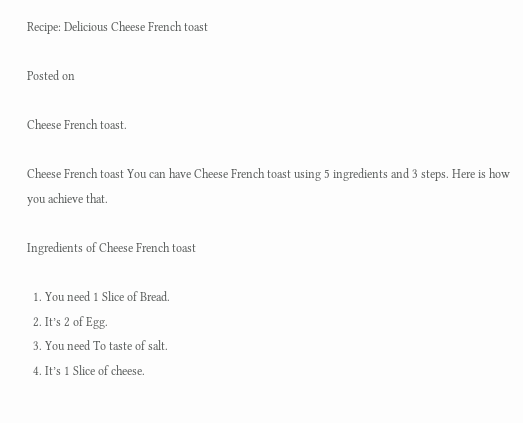Recipe: Delicious Cheese French toast

Posted on

Cheese French toast.

Cheese French toast You can have Cheese French toast using 5 ingredients and 3 steps. Here is how you achieve that.

Ingredients of Cheese French toast

  1. You need 1 Slice of Bread.
  2. It’s 2 of Egg.
  3. You need To taste of salt.
  4. It’s 1 Slice of cheese.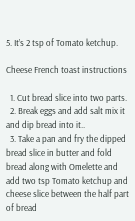5. It’s 2 tsp of Tomato ketchup.

Cheese French toast instructions

  1. Cut bread slice into two parts.
  2. Break eggs and add salt mix it and dip bread into it..
  3. Take a pan and fry the dipped bread slice in butter and fold bread along with Omelette and add two tsp Tomato ketchup and cheese slice between the half part of bread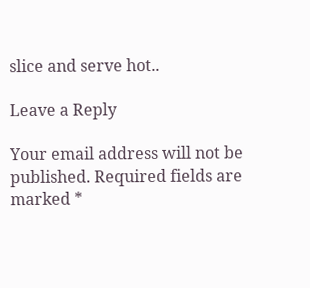slice and serve hot..

Leave a Reply

Your email address will not be published. Required fields are marked *